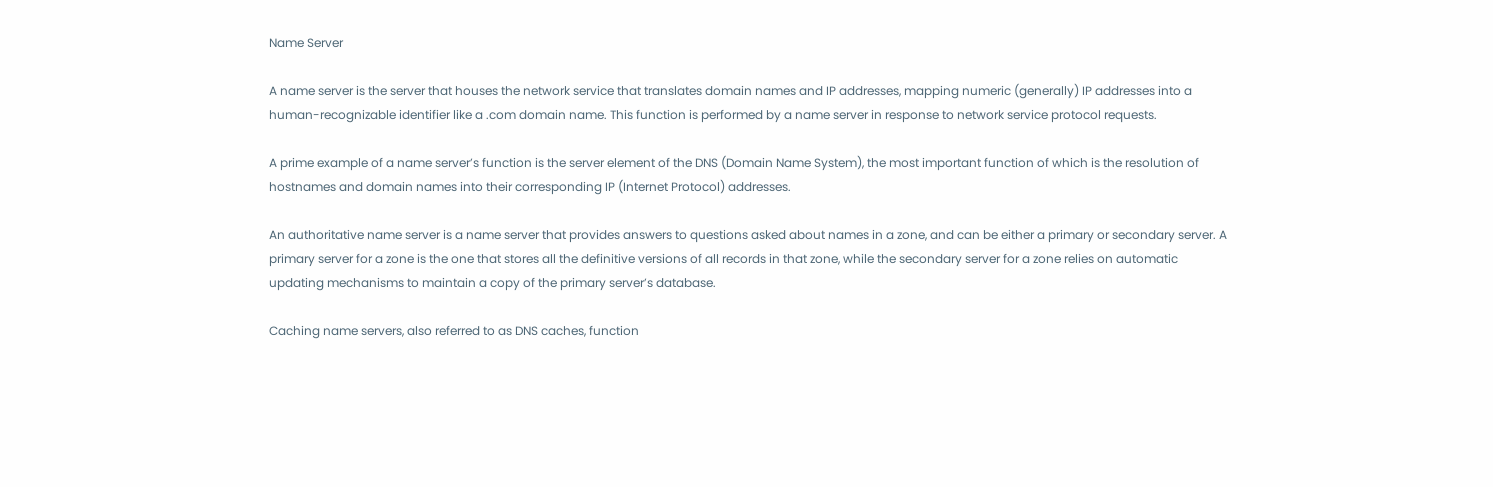Name Server

A name server is the server that houses the network service that translates domain names and IP addresses, mapping numeric (generally) IP addresses into a human-recognizable identifier like a .com domain name. This function is performed by a name server in response to network service protocol requests.

A prime example of a name server’s function is the server element of the DNS (Domain Name System), the most important function of which is the resolution of hostnames and domain names into their corresponding IP (Internet Protocol) addresses.

An authoritative name server is a name server that provides answers to questions asked about names in a zone, and can be either a primary or secondary server. A primary server for a zone is the one that stores all the definitive versions of all records in that zone, while the secondary server for a zone relies on automatic updating mechanisms to maintain a copy of the primary server’s database.

Caching name servers, also referred to as DNS caches, function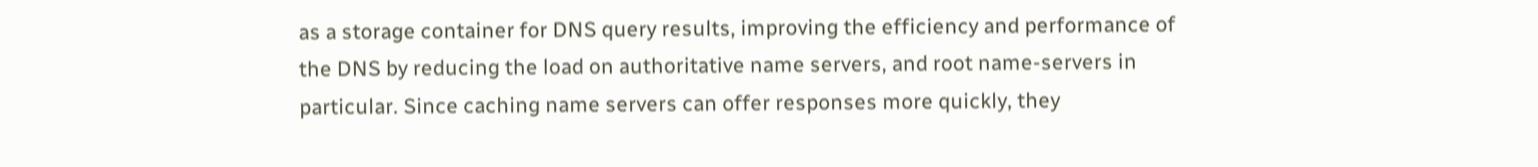as a storage container for DNS query results, improving the efficiency and performance of the DNS by reducing the load on authoritative name servers, and root name-servers in particular. Since caching name servers can offer responses more quickly, they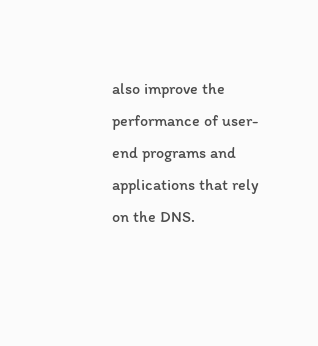also improve the performance of user-end programs and applications that rely on the DNS.